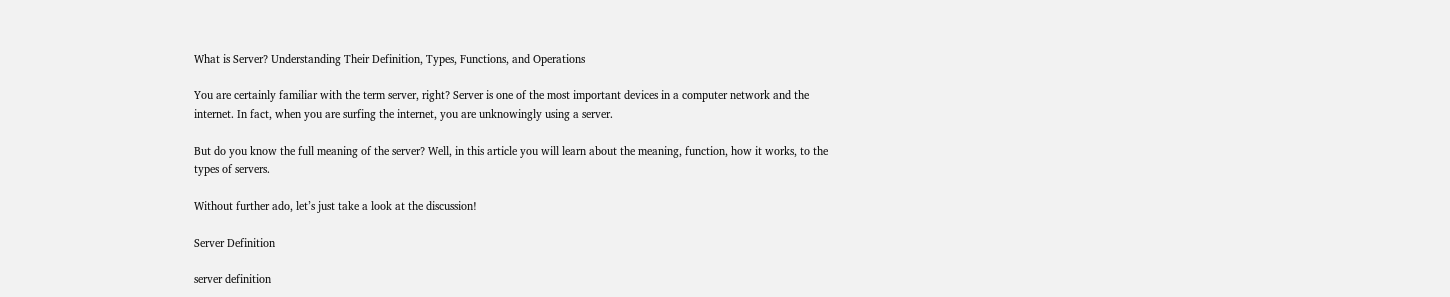What is Server? Understanding Their Definition, Types, Functions, and Operations

You are certainly familiar with the term server, right? Server is one of the most important devices in a computer network and the internet. In fact, when you are surfing the internet, you are unknowingly using a server.

But do you know the full meaning of the server? Well, in this article you will learn about the meaning, function, how it works, to the types of servers.

Without further ado, let’s just take a look at the discussion!

Server Definition

server definition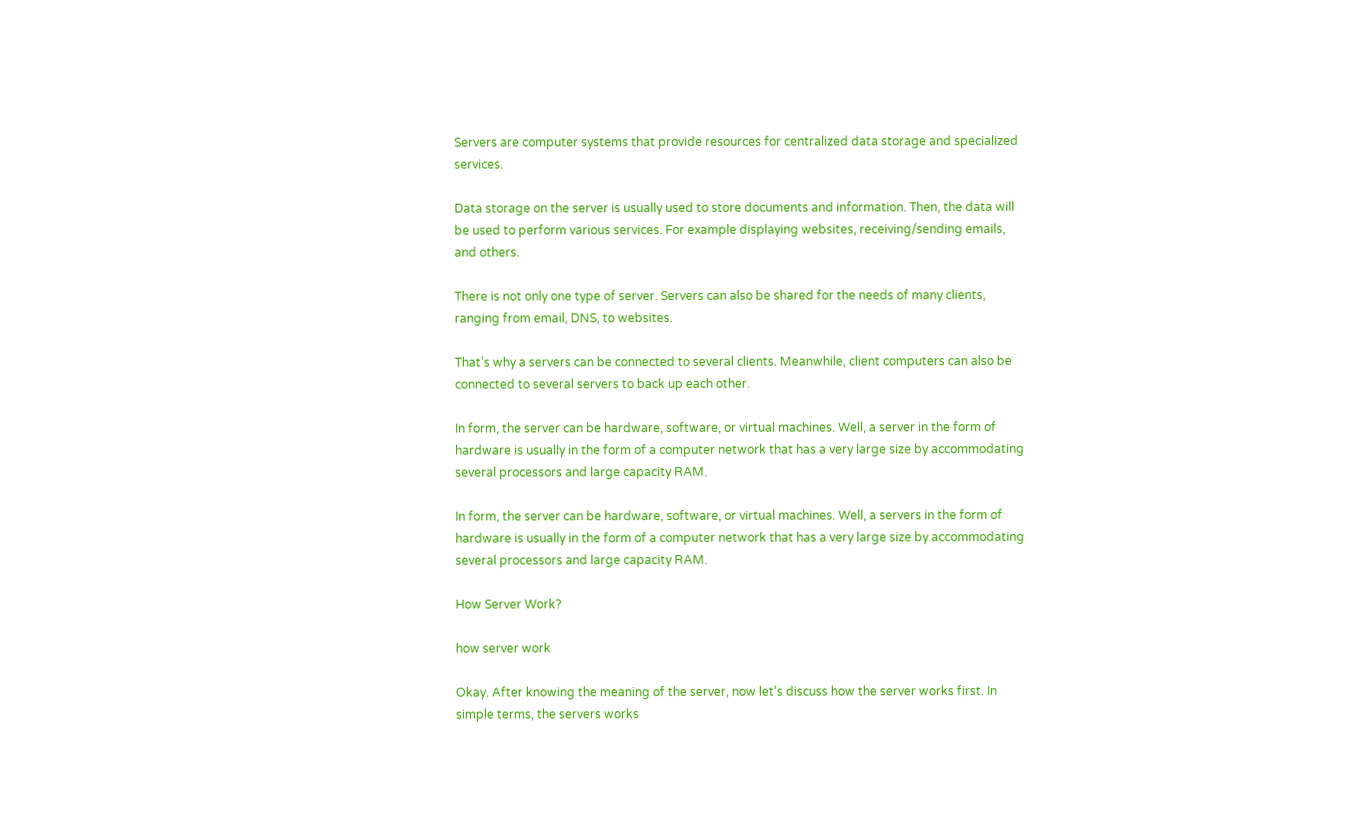Servers are computer systems that provide resources for centralized data storage and specialized services.

Data storage on the server is usually used to store documents and information. Then, the data will be used to perform various services. For example displaying websites, receiving/sending emails, and others.

There is not only one type of server. Servers can also be shared for the needs of many clients, ranging from email, DNS, to websites.

That’s why a servers can be connected to several clients. Meanwhile, client computers can also be connected to several servers to back up each other.

In form, the server can be hardware, software, or virtual machines. Well, a server in the form of hardware is usually in the form of a computer network that has a very large size by accommodating several processors and large capacity RAM.

In form, the server can be hardware, software, or virtual machines. Well, a servers in the form of hardware is usually in the form of a computer network that has a very large size by accommodating several processors and large capacity RAM.

How Server Work?

how server work

Okay. After knowing the meaning of the server, now let’s discuss how the server works first. In simple terms, the servers works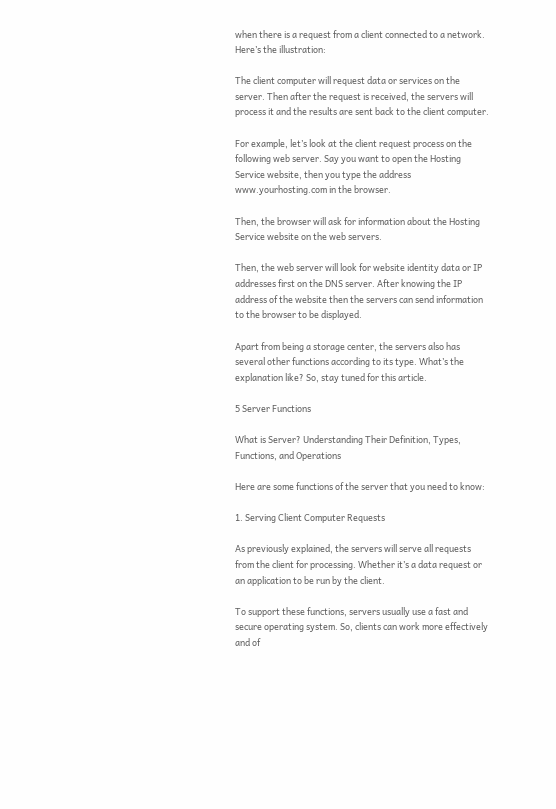when there is a request from a client connected to a network. Here’s the illustration:

The client computer will request data or services on the server. Then after the request is received, the servers will process it and the results are sent back to the client computer.

For example, let’s look at the client request process on the following web server. Say you want to open the Hosting Service website, then you type the address www.yourhosting.com in the browser.

Then, the browser will ask for information about the Hosting Service website on the web servers.

Then, the web server will look for website identity data or IP addresses first on the DNS server. After knowing the IP address of the website then the servers can send information to the browser to be displayed.

Apart from being a storage center, the servers also has several other functions according to its type. What’s the explanation like? So, stay tuned for this article.

5 Server Functions

What is Server? Understanding Their Definition, Types, Functions, and Operations

Here are some functions of the server that you need to know:

1. Serving Client Computer Requests

As previously explained, the servers will serve all requests from the client for processing. Whether it’s a data request or an application to be run by the client.

To support these functions, servers usually use a fast and secure operating system. So, clients can work more effectively and of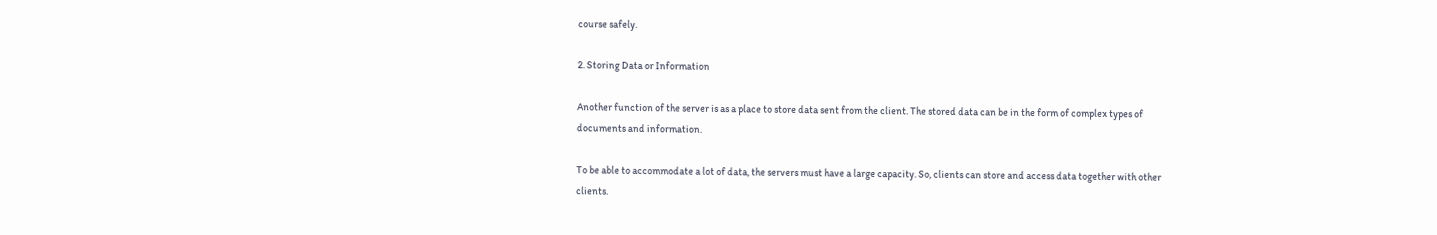course safely.

2. Storing Data or Information

Another function of the server is as a place to store data sent from the client. The stored data can be in the form of complex types of documents and information.

To be able to accommodate a lot of data, the servers must have a large capacity. So, clients can store and access data together with other clients.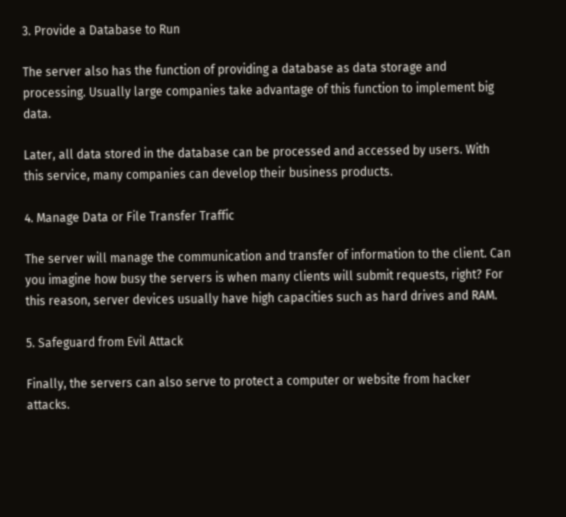3. Provide a Database to Run

The server also has the function of providing a database as data storage and processing. Usually large companies take advantage of this function to implement big data.

Later, all data stored in the database can be processed and accessed by users. With this service, many companies can develop their business products.

4. Manage Data or File Transfer Traffic

The server will manage the communication and transfer of information to the client. Can you imagine how busy the servers is when many clients will submit requests, right? For this reason, server devices usually have high capacities such as hard drives and RAM.

5. Safeguard from Evil Attack

Finally, the servers can also serve to protect a computer or website from hacker attacks.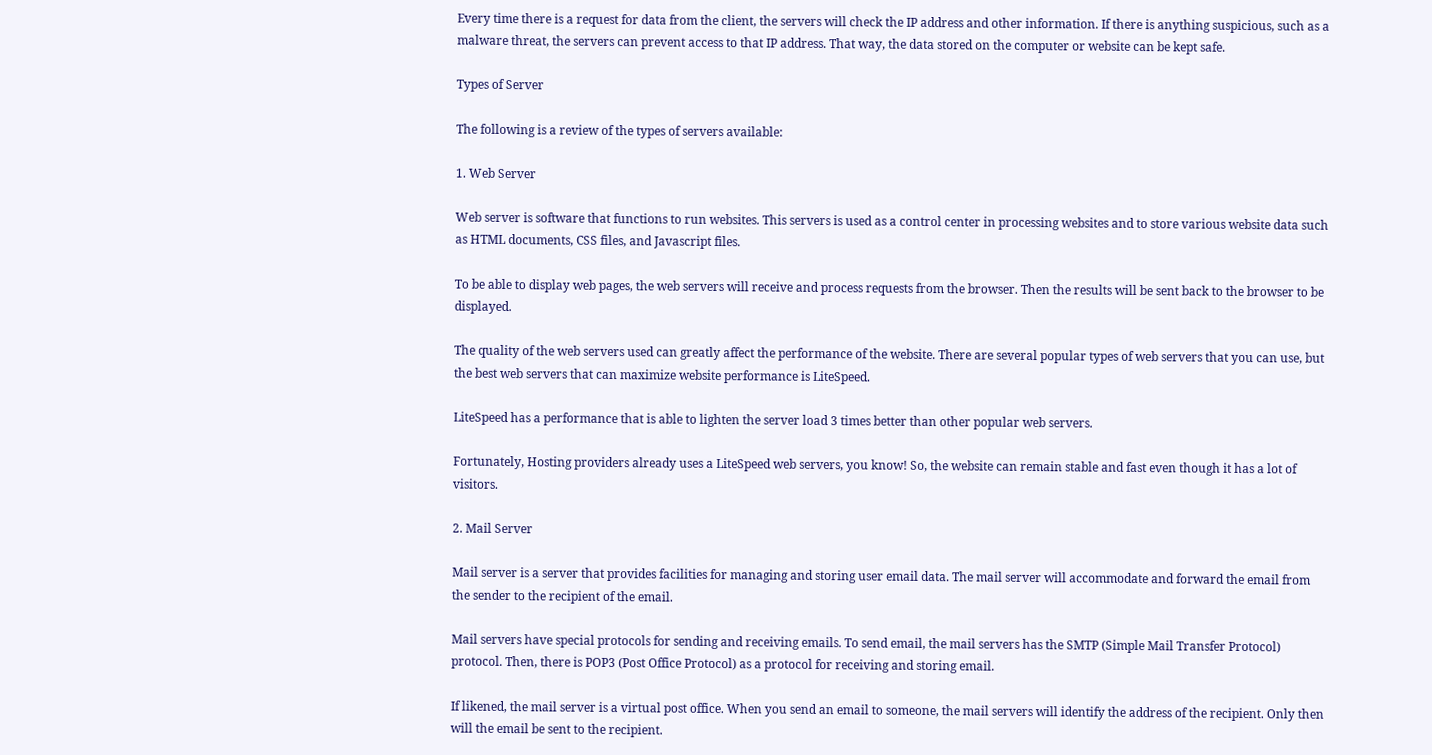Every time there is a request for data from the client, the servers will check the IP address and other information. If there is anything suspicious, such as a malware threat, the servers can prevent access to that IP address. That way, the data stored on the computer or website can be kept safe.

Types of Server

The following is a review of the types of servers available:

1. Web Server

Web server is software that functions to run websites. This servers is used as a control center in processing websites and to store various website data such as HTML documents, CSS files, and Javascript files.

To be able to display web pages, the web servers will receive and process requests from the browser. Then the results will be sent back to the browser to be displayed.

The quality of the web servers used can greatly affect the performance of the website. There are several popular types of web servers that you can use, but the best web servers that can maximize website performance is LiteSpeed.

LiteSpeed has a performance that is able to lighten the server load 3 times better than other popular web servers.

Fortunately, Hosting providers already uses a LiteSpeed web servers, you know! So, the website can remain stable and fast even though it has a lot of visitors.

2. Mail Server

Mail server is a server that provides facilities for managing and storing user email data. The mail server will accommodate and forward the email from the sender to the recipient of the email.

Mail servers have special protocols for sending and receiving emails. To send email, the mail servers has the SMTP (Simple Mail Transfer Protocol) protocol. Then, there is POP3 (Post Office Protocol) as a protocol for receiving and storing email.

If likened, the mail server is a virtual post office. When you send an email to someone, the mail servers will identify the address of the recipient. Only then will the email be sent to the recipient.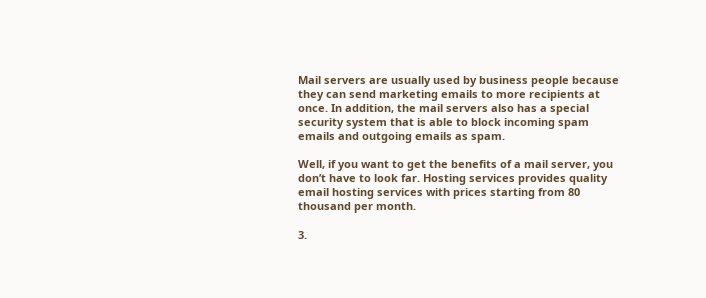Mail servers are usually used by business people because they can send marketing emails to more recipients at once. In addition, the mail servers also has a special security system that is able to block incoming spam emails and outgoing emails as spam.

Well, if you want to get the benefits of a mail server, you don’t have to look far. Hosting services provides quality email hosting services with prices starting from 80 thousand per month.

3.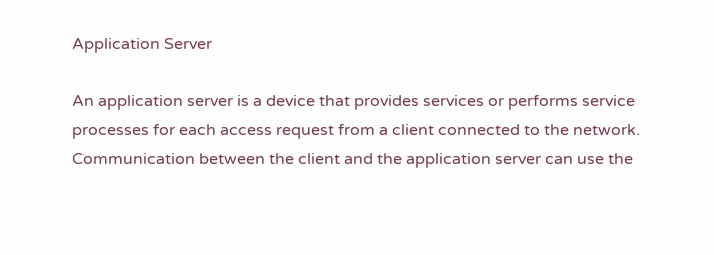Application Server

An application server is a device that provides services or performs service processes for each access request from a client connected to the network. Communication between the client and the application server can use the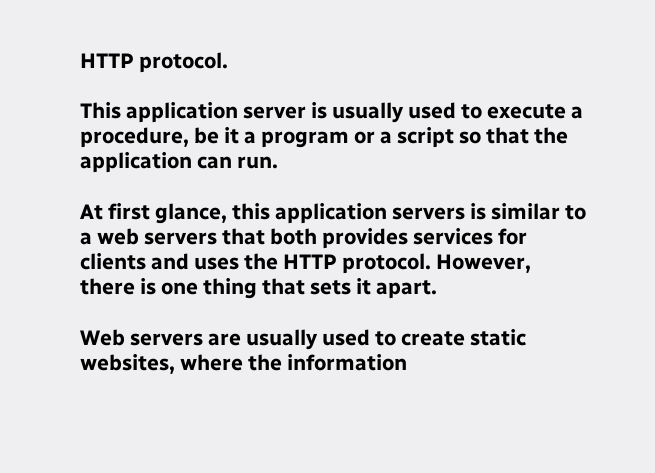HTTP protocol.

This application server is usually used to execute a procedure, be it a program or a script so that the application can run.

At first glance, this application servers is similar to a web servers that both provides services for clients and uses the HTTP protocol. However, there is one thing that sets it apart.

Web servers are usually used to create static websites, where the information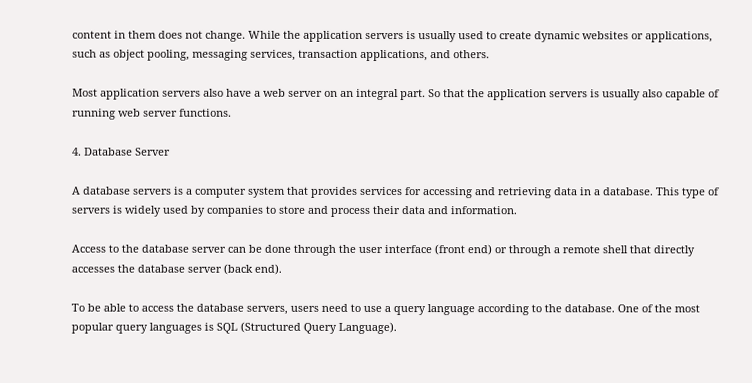content in them does not change. While the application servers is usually used to create dynamic websites or applications, such as object pooling, messaging services, transaction applications, and others.

Most application servers also have a web server on an integral part. So that the application servers is usually also capable of running web server functions.

4. Database Server

A database servers is a computer system that provides services for accessing and retrieving data in a database. This type of servers is widely used by companies to store and process their data and information.

Access to the database server can be done through the user interface (front end) or through a remote shell that directly accesses the database server (back end).

To be able to access the database servers, users need to use a query language according to the database. One of the most popular query languages is SQL (Structured Query Language).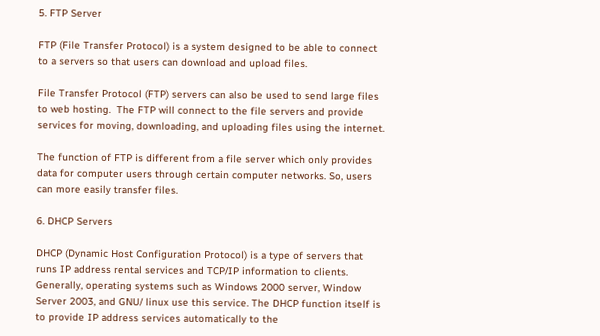5. FTP Server

FTP (File Transfer Protocol) is a system designed to be able to connect to a servers so that users can download and upload files.

File Transfer Protocol (FTP) servers can also be used to send large files to web hosting.  The FTP will connect to the file servers and provide services for moving, downloading, and uploading files using the internet.

The function of FTP is different from a file server which only provides data for computer users through certain computer networks. So, users can more easily transfer files.

6. DHCP Servers

DHCP (Dynamic Host Configuration Protocol) is a type of servers that runs IP address rental services and TCP/IP information to clients. Generally, operating systems such as Windows 2000 server, Window Server 2003, and GNU/ linux use this service. The DHCP function itself is to provide IP address services automatically to the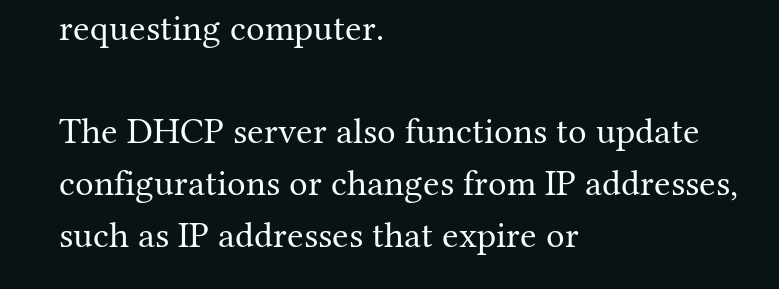requesting computer.

The DHCP server also functions to update configurations or changes from IP addresses, such as IP addresses that expire or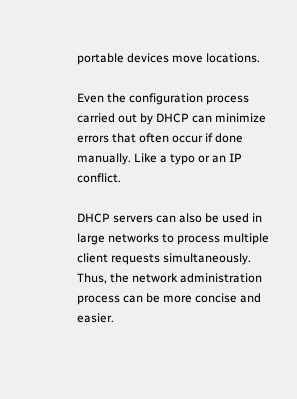portable devices move locations.

Even the configuration process carried out by DHCP can minimize errors that often occur if done manually. Like a typo or an IP conflict.

DHCP servers can also be used in large networks to process multiple client requests simultaneously. Thus, the network administration process can be more concise and easier.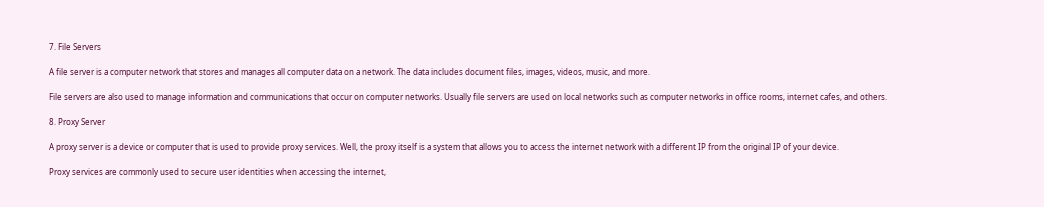7. File Servers

A file server is a computer network that stores and manages all computer data on a network. The data includes document files, images, videos, music, and more.

File servers are also used to manage information and communications that occur on computer networks. Usually file servers are used on local networks such as computer networks in office rooms, internet cafes, and others.

8. Proxy Server

A proxy server is a device or computer that is used to provide proxy services. Well, the proxy itself is a system that allows you to access the internet network with a different IP from the original IP of your device.

Proxy services are commonly used to secure user identities when accessing the internet,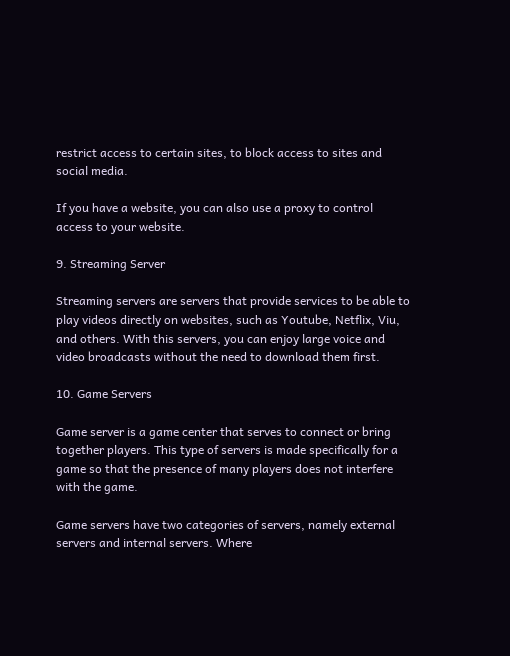restrict access to certain sites, to block access to sites and social media.

If you have a website, you can also use a proxy to control access to your website.

9. Streaming Server

Streaming servers are servers that provide services to be able to play videos directly on websites, such as Youtube, Netflix, Viu, and others. With this servers, you can enjoy large voice and video broadcasts without the need to download them first.

10. Game Servers

Game server is a game center that serves to connect or bring together players. This type of servers is made specifically for a game so that the presence of many players does not interfere with the game.

Game servers have two categories of servers, namely external servers and internal servers. Where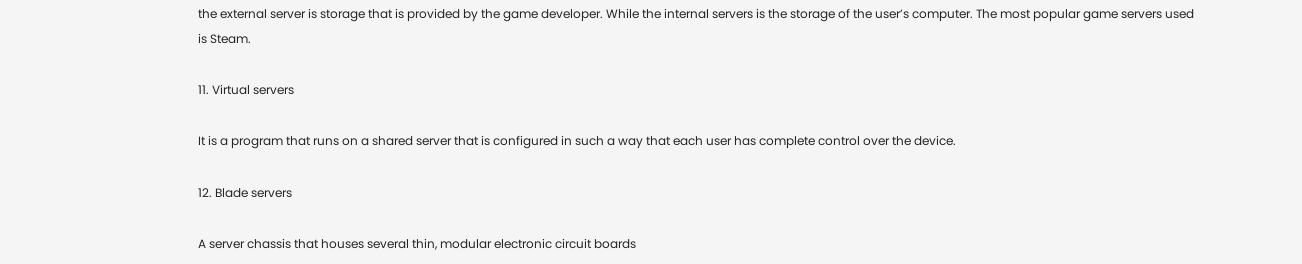the external server is storage that is provided by the game developer. While the internal servers is the storage of the user’s computer. The most popular game servers used is Steam.

11. Virtual servers

It is a program that runs on a shared server that is configured in such a way that each user has complete control over the device.

12. Blade servers

A server chassis that houses several thin, modular electronic circuit boards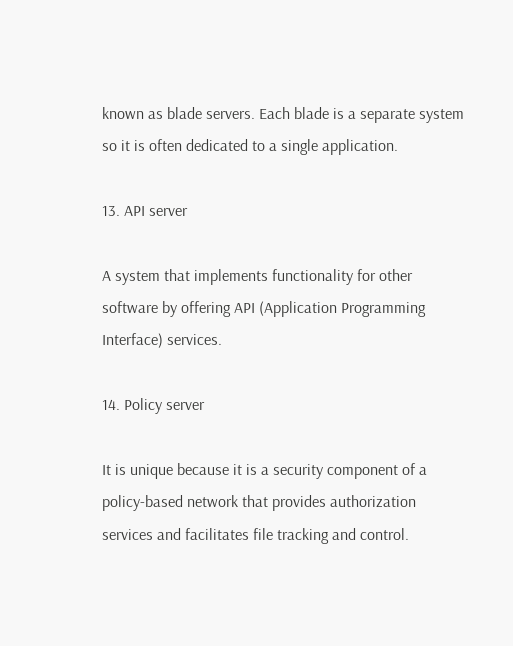known as blade servers. Each blade is a separate system so it is often dedicated to a single application.

13. API server

A system that implements functionality for other software by offering API (Application Programming Interface) services.

14. Policy server

It is unique because it is a security component of a policy-based network that provides authorization services and facilitates file tracking and control.